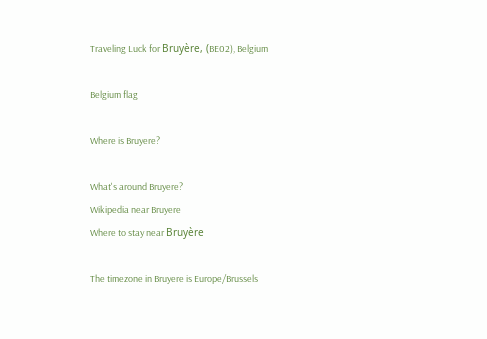Traveling Luck for Bruyère, (BE02), Belgium

Belgium flag

Where is Bruyere?

What's around Bruyere?
Wikipedia near Bruyere
Where to stay near Bruyère

The timezone in Bruyere is Europe/Brussels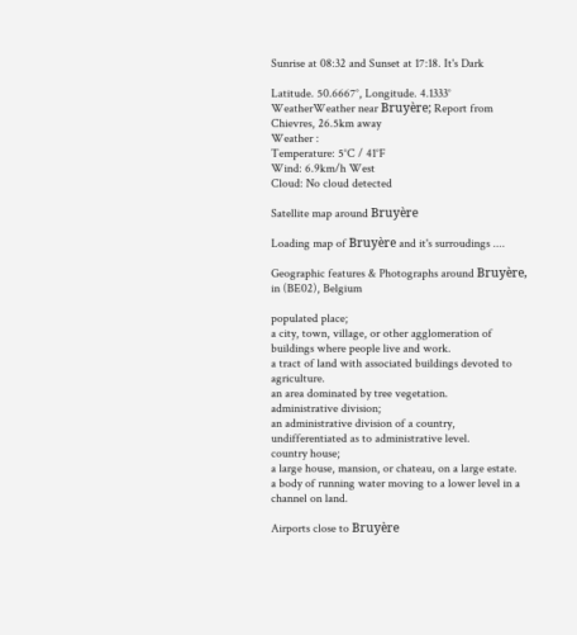Sunrise at 08:32 and Sunset at 17:18. It's Dark

Latitude. 50.6667°, Longitude. 4.1333°
WeatherWeather near Bruyère; Report from Chievres, 26.5km away
Weather :
Temperature: 5°C / 41°F
Wind: 6.9km/h West
Cloud: No cloud detected

Satellite map around Bruyère

Loading map of Bruyère and it's surroudings ....

Geographic features & Photographs around Bruyère, in (BE02), Belgium

populated place;
a city, town, village, or other agglomeration of buildings where people live and work.
a tract of land with associated buildings devoted to agriculture.
an area dominated by tree vegetation.
administrative division;
an administrative division of a country, undifferentiated as to administrative level.
country house;
a large house, mansion, or chateau, on a large estate.
a body of running water moving to a lower level in a channel on land.

Airports close to Bruyère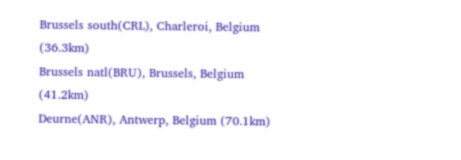Brussels south(CRL), Charleroi, Belgium (36.3km)
Brussels natl(BRU), Brussels, Belgium (41.2km)
Deurne(ANR), Antwerp, Belgium (70.1km)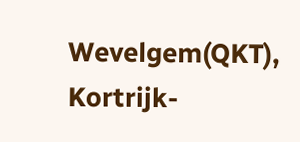Wevelgem(QKT), Kortrijk-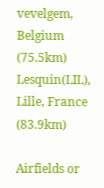vevelgem, Belgium (75.5km)
Lesquin(LIL), Lille, France (83.9km)

Airfields or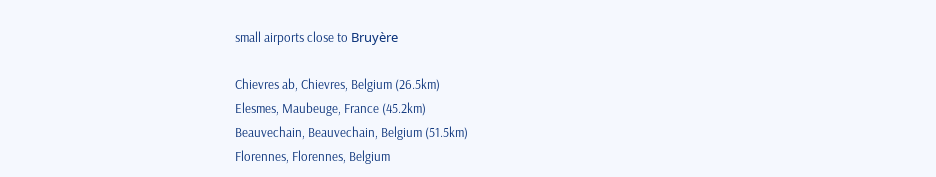small airports close to Bruyère

Chievres ab, Chievres, Belgium (26.5km)
Elesmes, Maubeuge, France (45.2km)
Beauvechain, Beauvechain, Belgium (51.5km)
Florennes, Florennes, Belgium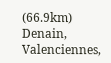(66.9km)
Denain, Valenciennes,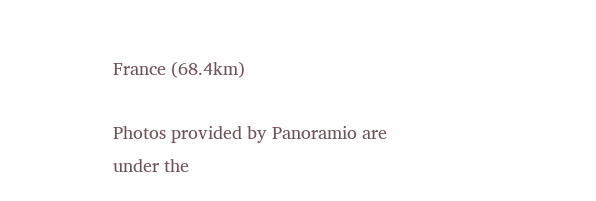France (68.4km)

Photos provided by Panoramio are under the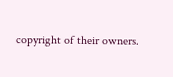copyright of their owners.